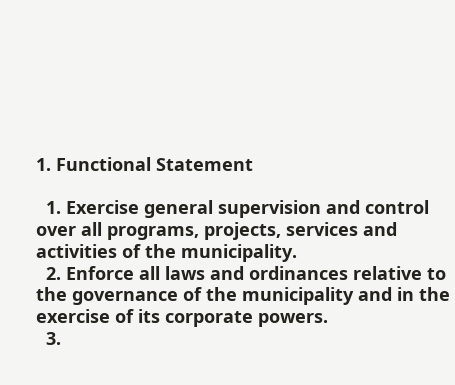1. Functional Statement

  1. Exercise general supervision and control over all programs, projects, services and activities of the municipality.
  2. Enforce all laws and ordinances relative to the governance of the municipality and in the exercise of its corporate powers.
  3.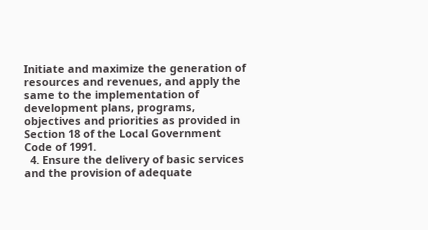Initiate and maximize the generation of resources and revenues, and apply the same to the implementation of development plans, programs, objectives and priorities as provided in Section 18 of the Local Government Code of 1991.
  4. Ensure the delivery of basic services and the provision of adequate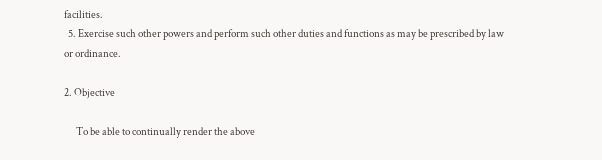facilities.
  5. Exercise such other powers and perform such other duties and functions as may be prescribed by law or ordinance.

2. Objective

      To be able to continually render the above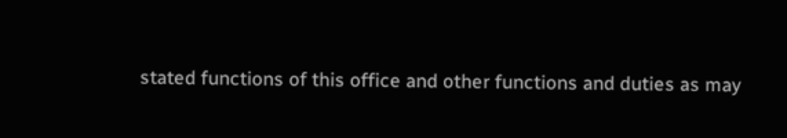stated functions of this office and other functions and duties as may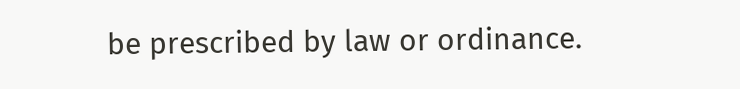be prescribed by law or ordinance.